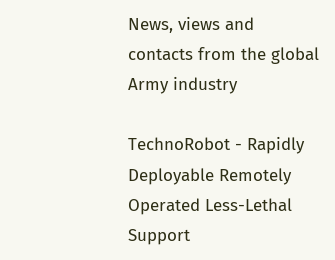News, views and contacts from the global Army industry

TechnoRobot - Rapidly Deployable Remotely Operated Less-Lethal Support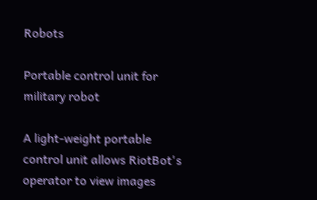Robots

Portable control unit for military robot

A light-weight portable control unit allows RiotBot's operator to view images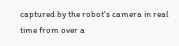captured by the robot's camera in real time from over a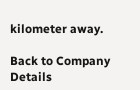kilometer away.

Back to Company Details